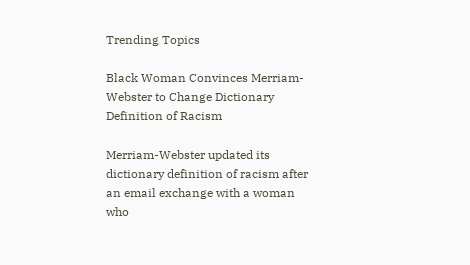Trending Topics

Black Woman Convinces Merriam-Webster to Change Dictionary Definition of Racism

Merriam-Webster updated its dictionary definition of racism after an email exchange with a woman who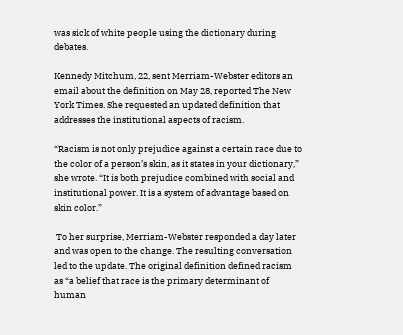was sick of white people using the dictionary during debates.

Kennedy Mitchum, 22, sent Merriam-Webster editors an email about the definition on May 28, reported The New York Times. She requested an updated definition that addresses the institutional aspects of racism.

“Racism is not only prejudice against a certain race due to the color of a person’s skin, as it states in your dictionary,” she wrote. “It is both prejudice combined with social and institutional power. It is a system of advantage based on skin color.”

 To her surprise, Merriam-Webster responded a day later and was open to the change. The resulting conversation led to the update. The original definition defined racism as “a belief that race is the primary determinant of human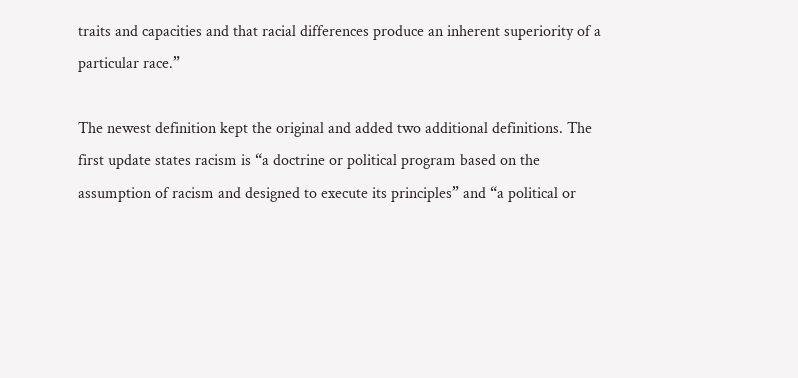traits and capacities and that racial differences produce an inherent superiority of a particular race.”

The newest definition kept the original and added two additional definitions. The first update states racism is “a doctrine or political program based on the assumption of racism and designed to execute its principles” and “a political or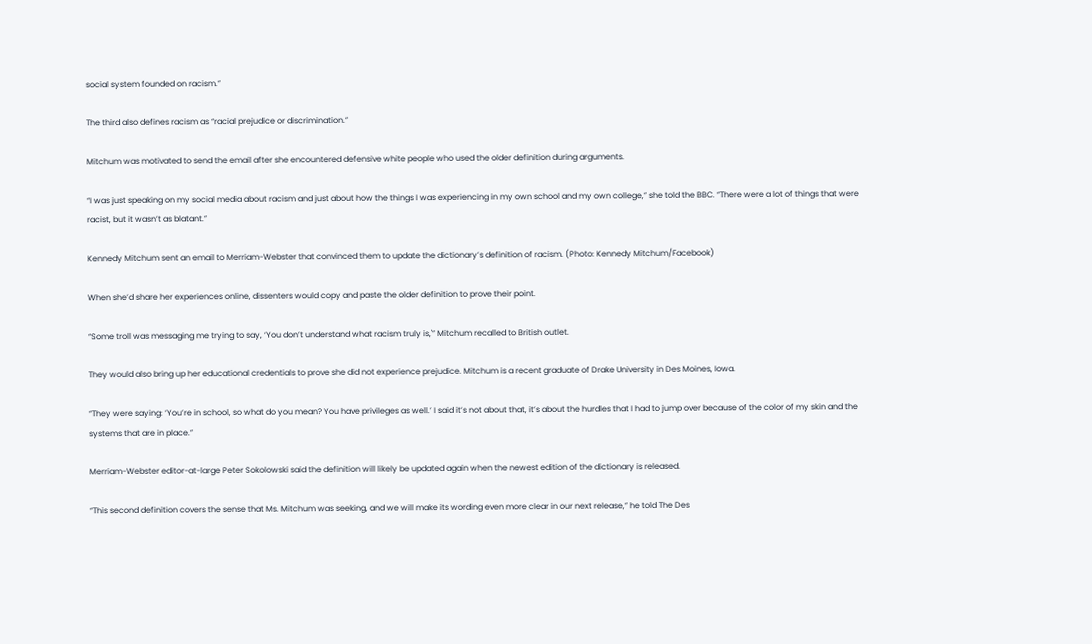social system founded on racism.”

The third also defines racism as “racial prejudice or discrimination.”

Mitchum was motivated to send the email after she encountered defensive white people who used the older definition during arguments.

“I was just speaking on my social media about racism and just about how the things I was experiencing in my own school and my own college,” she told the BBC. “There were a lot of things that were racist, but it wasn’t as blatant.”

Kennedy Mitchum sent an email to Merriam-Webster that convinced them to update the dictionary’s definition of racism. (Photo: Kennedy Mitchum/Facebook)

When she’d share her experiences online, dissenters would copy and paste the older definition to prove their point.

“Some troll was messaging me trying to say, ‘You don’t understand what racism truly is,'” Mitchum recalled to British outlet.

They would also bring up her educational credentials to prove she did not experience prejudice. Mitchum is a recent graduate of Drake University in Des Moines, Iowa.

“They were saying: ‘You’re in school, so what do you mean? You have privileges as well.’ I said it’s not about that, it’s about the hurdles that I had to jump over because of the color of my skin and the systems that are in place.”

Merriam-Webster editor-at-large Peter Sokolowski said the definition will likely be updated again when the newest edition of the dictionary is released.

“This second definition covers the sense that Ms. Mitchum was seeking, and we will make its wording even more clear in our next release,” he told The Des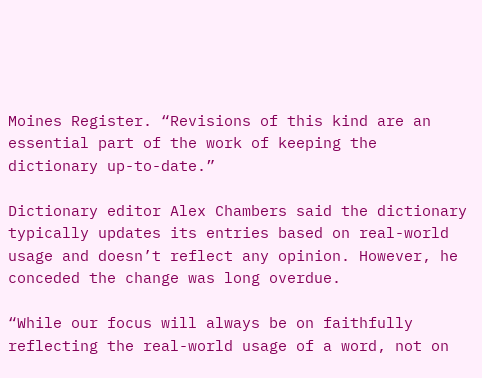Moines Register. “Revisions of this kind are an essential part of the work of keeping the dictionary up-to-date.”

Dictionary editor Alex Chambers said the dictionary typically updates its entries based on real-world usage and doesn’t reflect any opinion. However, he conceded the change was long overdue.

“While our focus will always be on faithfully reflecting the real-world usage of a word, not on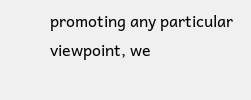promoting any particular viewpoint, we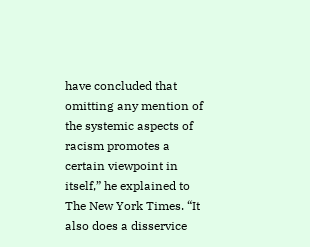have concluded that omitting any mention of the systemic aspects of racism promotes a certain viewpoint in itself,” he explained to The New York Times. “It also does a disservice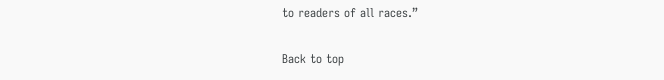to readers of all races.”

Back to top